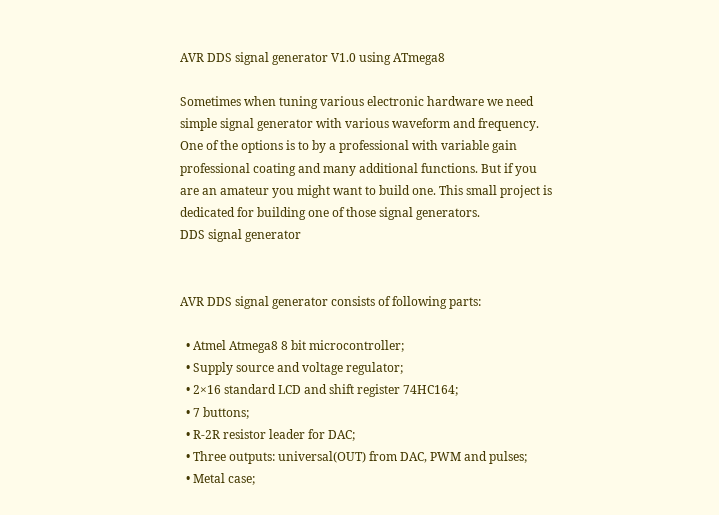AVR DDS signal generator V1.0 using ATmega8

Sometimes when tuning various electronic hardware we need simple signal generator with various waveform and frequency. One of the options is to by a professional with variable gain professional coating and many additional functions. But if you are an amateur you might want to build one. This small project is dedicated for building one of those signal generators.
DDS signal generator


AVR DDS signal generator consists of following parts:

  • Atmel Atmega8 8 bit microcontroller;
  • Supply source and voltage regulator;
  • 2×16 standard LCD and shift register 74HC164;
  • 7 buttons;
  • R-2R resistor leader for DAC;
  • Three outputs: universal(OUT) from DAC, PWM and pulses;
  • Metal case;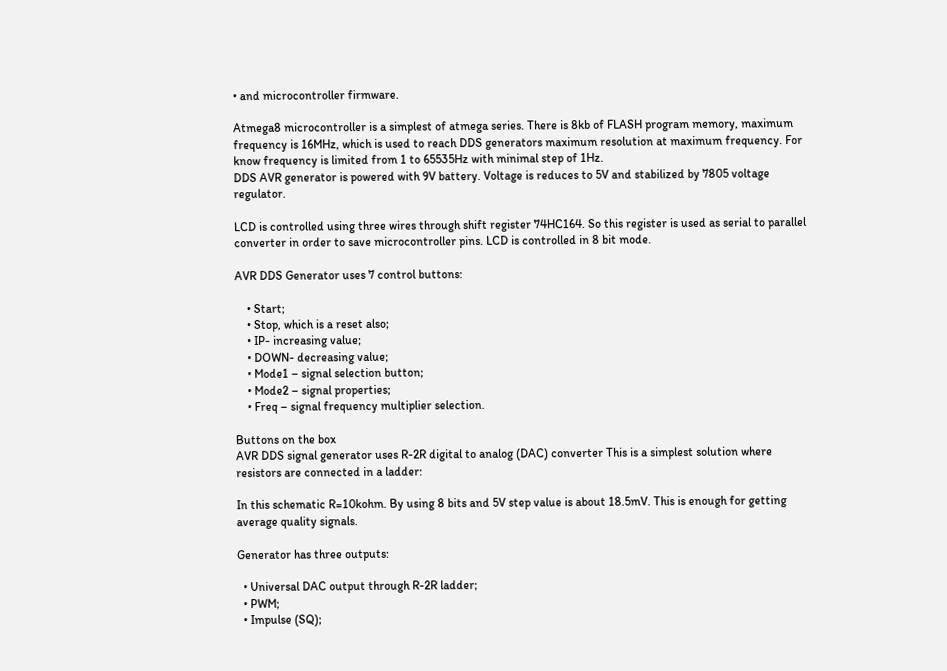• and microcontroller firmware.

Atmega8 microcontroller is a simplest of atmega series. There is 8kb of FLASH program memory, maximum frequency is 16MHz, which is used to reach DDS generators maximum resolution at maximum frequency. For know frequency is limited from 1 to 65535Hz with minimal step of 1Hz.
DDS AVR generator is powered with 9V battery. Voltage is reduces to 5V and stabilized by 7805 voltage regulator.

LCD is controlled using three wires through shift register 74HC164. So this register is used as serial to parallel converter in order to save microcontroller pins. LCD is controlled in 8 bit mode.

AVR DDS Generator uses 7 control buttons:

    • Start;
    • Stop, which is a reset also;
    • IP- increasing value;
    • DOWN- decreasing value;
    • Mode1 – signal selection button;
    • Mode2 – signal properties;
    • Freq – signal frequency multiplier selection.

Buttons on the box
AVR DDS signal generator uses R-2R digital to analog (DAC) converter This is a simplest solution where resistors are connected in a ladder:

In this schematic R=10kohm. By using 8 bits and 5V step value is about 18.5mV. This is enough for getting average quality signals.

Generator has three outputs:

  • Universal DAC output through R-2R ladder;
  • PWM;
  • Impulse (SQ);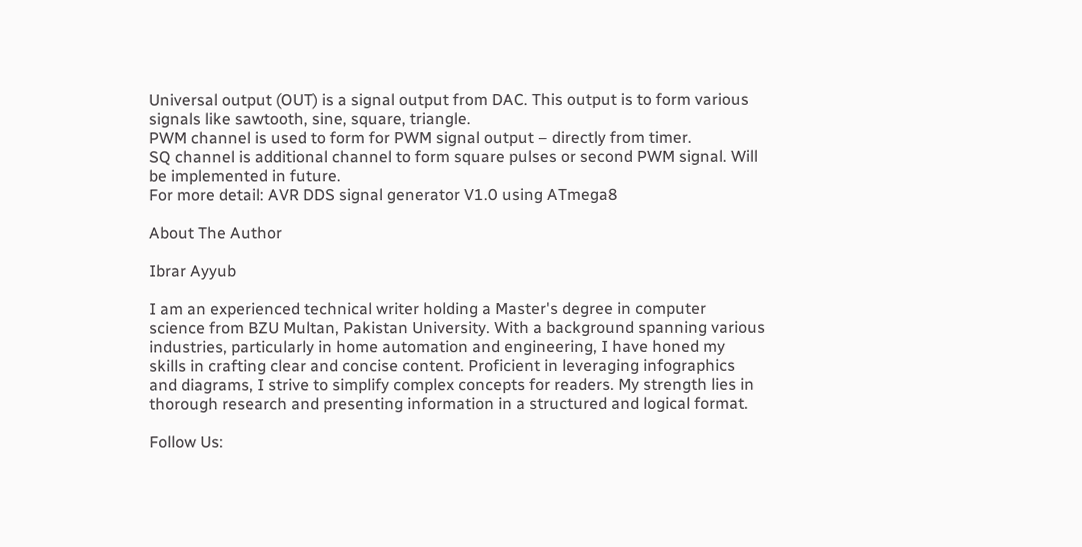Universal output (OUT) is a signal output from DAC. This output is to form various signals like sawtooth, sine, square, triangle.
PWM channel is used to form for PWM signal output – directly from timer.
SQ channel is additional channel to form square pulses or second PWM signal. Will be implemented in future.
For more detail: AVR DDS signal generator V1.0 using ATmega8

About The Author

Ibrar Ayyub

I am an experienced technical writer holding a Master's degree in computer science from BZU Multan, Pakistan University. With a background spanning various industries, particularly in home automation and engineering, I have honed my skills in crafting clear and concise content. Proficient in leveraging infographics and diagrams, I strive to simplify complex concepts for readers. My strength lies in thorough research and presenting information in a structured and logical format.

Follow Us: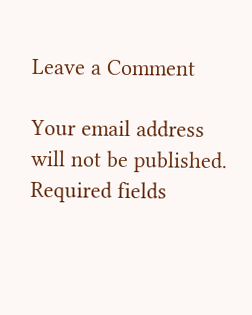Leave a Comment

Your email address will not be published. Required fields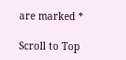are marked *

Scroll to Top